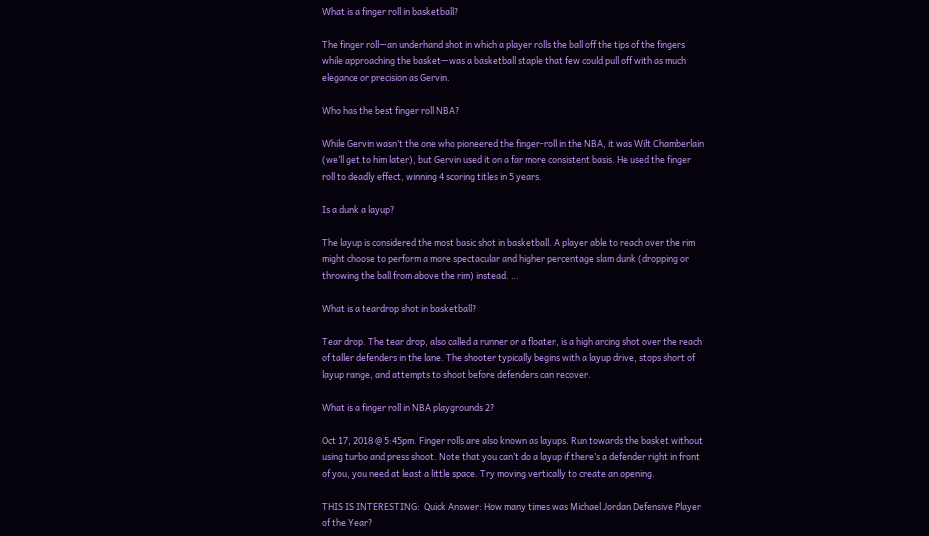What is a finger roll in basketball?

The finger roll—an underhand shot in which a player rolls the ball off the tips of the fingers while approaching the basket—was a basketball staple that few could pull off with as much elegance or precision as Gervin.

Who has the best finger roll NBA?

While Gervin wasn’t the one who pioneered the finger-roll in the NBA, it was Wilt Chamberlain (we’ll get to him later), but Gervin used it on a far more consistent basis. He used the finger roll to deadly effect, winning 4 scoring titles in 5 years.

Is a dunk a layup?

The layup is considered the most basic shot in basketball. A player able to reach over the rim might choose to perform a more spectacular and higher percentage slam dunk (dropping or throwing the ball from above the rim) instead. …

What is a teardrop shot in basketball?

Tear drop. The tear drop, also called a runner or a floater, is a high arcing shot over the reach of taller defenders in the lane. The shooter typically begins with a layup drive, stops short of layup range, and attempts to shoot before defenders can recover.

What is a finger roll in NBA playgrounds 2?

Oct 17, 2018 @ 5:45pm. Finger rolls are also known as layups. Run towards the basket without using turbo and press shoot. Note that you can’t do a layup if there’s a defender right in front of you, you need at least a little space. Try moving vertically to create an opening.

THIS IS INTERESTING:  Quick Answer: How many times was Michael Jordan Defensive Player of the Year?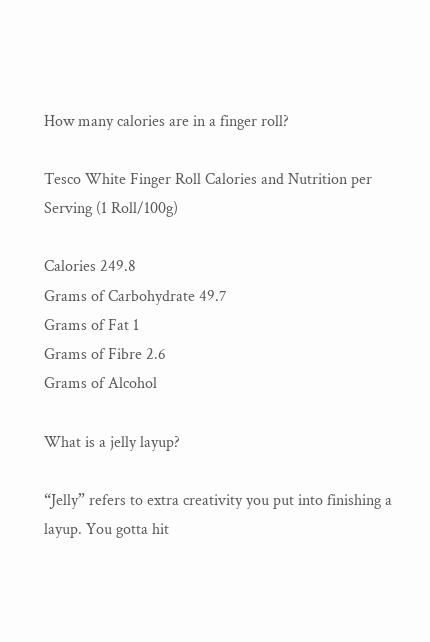How many calories are in a finger roll?

Tesco White Finger Roll Calories and Nutrition per Serving (1 Roll/100g)

Calories 249.8
Grams of Carbohydrate 49.7
Grams of Fat 1
Grams of Fibre 2.6
Grams of Alcohol

What is a jelly layup?

“Jelly” refers to extra creativity you put into finishing a layup. You gotta hit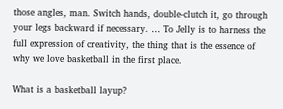those angles, man. Switch hands, double-clutch it, go through your legs backward if necessary. … To Jelly is to harness the full expression of creativity, the thing that is the essence of why we love basketball in the first place.

What is a basketball layup?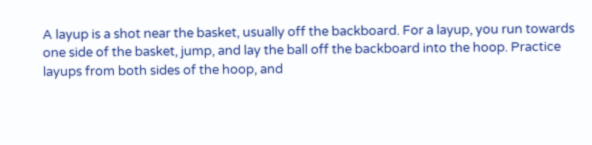A layup is a shot near the basket, usually off the backboard. For a layup, you run towards one side of the basket, jump, and lay the ball off the backboard into the hoop. Practice layups from both sides of the hoop, and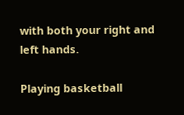with both your right and left hands.

Playing basketball